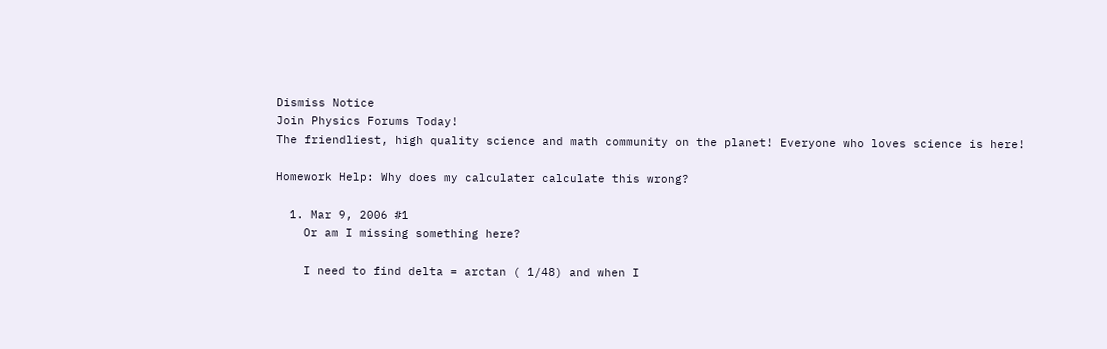Dismiss Notice
Join Physics Forums Today!
The friendliest, high quality science and math community on the planet! Everyone who loves science is here!

Homework Help: Why does my calculater calculate this wrong?

  1. Mar 9, 2006 #1
    Or am I missing something here?

    I need to find delta = arctan ( 1/48) and when I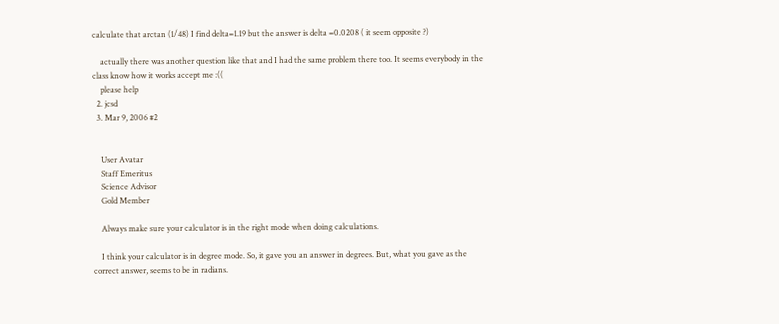calculate that arctan (1/48) I find delta=1.19 but the answer is delta =0.0208 ( it seem opposite ?)

    actually there was another question like that and I had the same problem there too. It seems everybody in the class know how it works accept me :((
    please help
  2. jcsd
  3. Mar 9, 2006 #2


    User Avatar
    Staff Emeritus
    Science Advisor
    Gold Member

    Always make sure your calculator is in the right mode when doing calculations.

    I think your calculator is in degree mode. So, it gave you an answer in degrees. But, what you gave as the correct answer, seems to be in radians.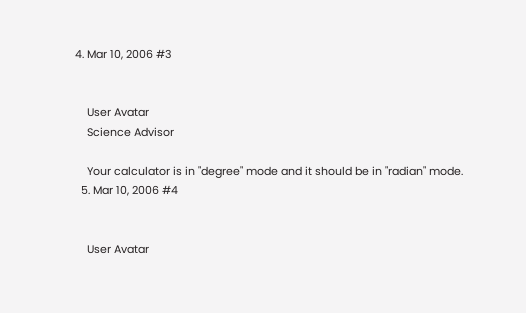4. Mar 10, 2006 #3


    User Avatar
    Science Advisor

    Your calculator is in "degree" mode and it should be in "radian" mode.
  5. Mar 10, 2006 #4


    User Avatar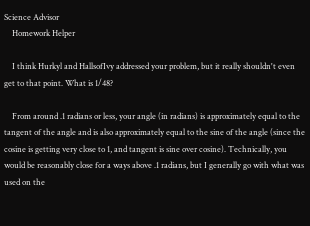Science Advisor
    Homework Helper

    I think Hurkyl and HallsofIvy addressed your problem, but it really shouldn't even get to that point. What is 1/48?

    From around .1 radians or less, your angle (in radians) is approximately equal to the tangent of the angle and is also approximately equal to the sine of the angle (since the cosine is getting very close to 1, and tangent is sine over cosine). Technically, you would be reasonably close for a ways above .1 radians, but I generally go with what was used on the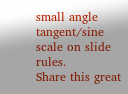small angle tangent/sine scale on slide rules.
Share this great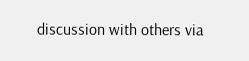discussion with others via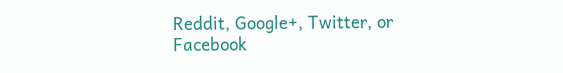Reddit, Google+, Twitter, or Facebook